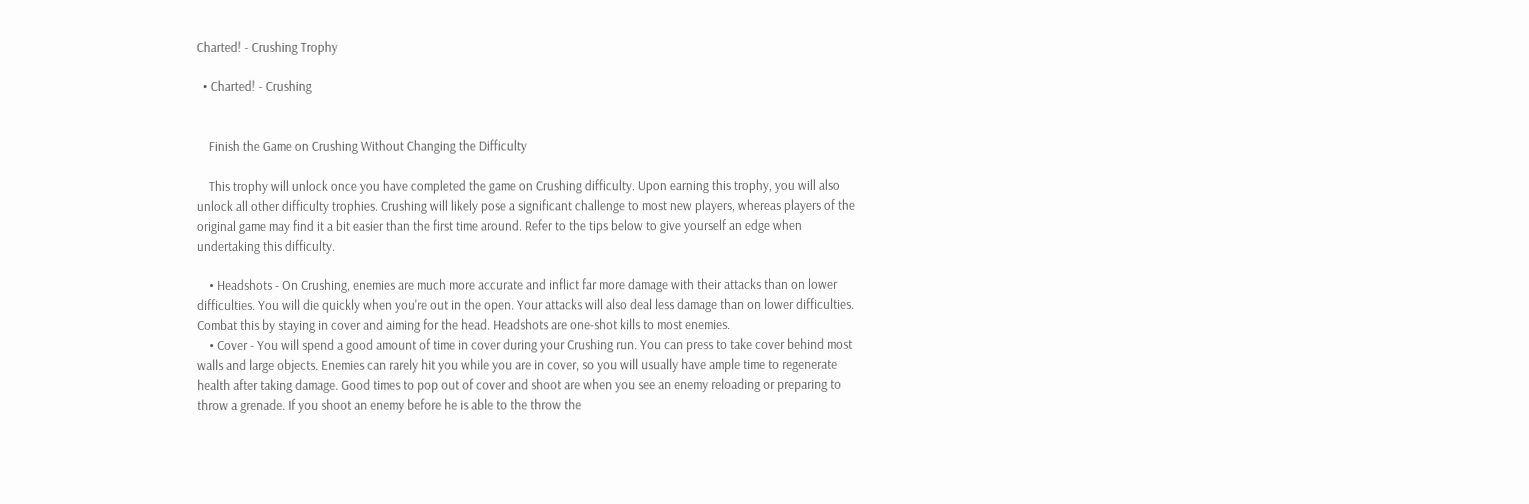Charted! - Crushing Trophy

  • Charted! - Crushing


    Finish the Game on Crushing Without Changing the Difficulty

    This trophy will unlock once you have completed the game on Crushing difficulty. Upon earning this trophy, you will also unlock all other difficulty trophies. Crushing will likely pose a significant challenge to most new players, whereas players of the original game may find it a bit easier than the first time around. Refer to the tips below to give yourself an edge when undertaking this difficulty.

    • Headshots - On Crushing, enemies are much more accurate and inflict far more damage with their attacks than on lower difficulties. You will die quickly when you're out in the open. Your attacks will also deal less damage than on lower difficulties. Combat this by staying in cover and aiming for the head. Headshots are one-shot kills to most enemies.
    • Cover - You will spend a good amount of time in cover during your Crushing run. You can press to take cover behind most walls and large objects. Enemies can rarely hit you while you are in cover, so you will usually have ample time to regenerate health after taking damage. Good times to pop out of cover and shoot are when you see an enemy reloading or preparing to throw a grenade. If you shoot an enemy before he is able to the throw the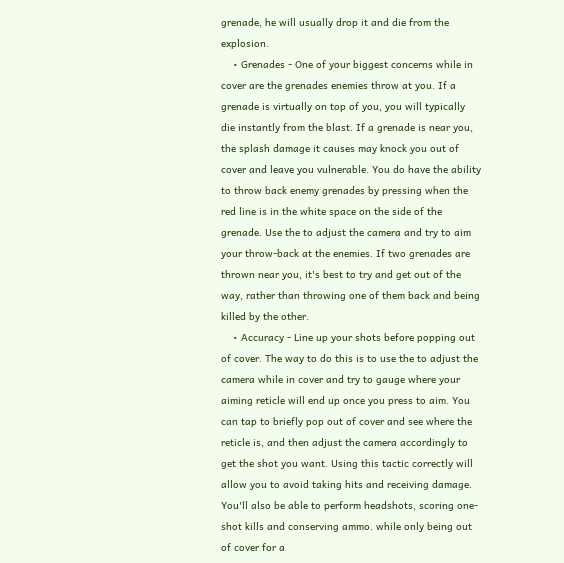grenade, he will usually drop it and die from the explosion.
    • Grenades - One of your biggest concerns while in cover are the grenades enemies throw at you. If a grenade is virtually on top of you, you will typically die instantly from the blast. If a grenade is near you, the splash damage it causes may knock you out of cover and leave you vulnerable. You do have the ability to throw back enemy grenades by pressing when the red line is in the white space on the side of the grenade. Use the to adjust the camera and try to aim your throw-back at the enemies. If two grenades are thrown near you, it's best to try and get out of the way, rather than throwing one of them back and being killed by the other.
    • Accuracy - Line up your shots before popping out of cover. The way to do this is to use the to adjust the camera while in cover and try to gauge where your aiming reticle will end up once you press to aim. You can tap to briefly pop out of cover and see where the reticle is, and then adjust the camera accordingly to get the shot you want. Using this tactic correctly will allow you to avoid taking hits and receiving damage. You'll also be able to perform headshots, scoring one-shot kills and conserving ammo. while only being out of cover for a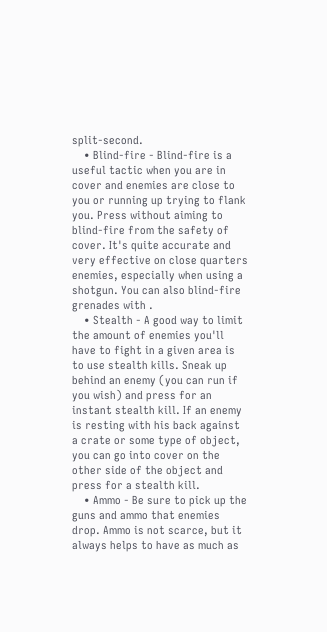split-second.
    • Blind-fire - Blind-fire is a useful tactic when you are in cover and enemies are close to you or running up trying to flank you. Press without aiming to blind-fire from the safety of cover. It's quite accurate and very effective on close quarters enemies, especially when using a shotgun. You can also blind-fire grenades with .
    • Stealth - A good way to limit the amount of enemies you'll have to fight in a given area is to use stealth kills. Sneak up behind an enemy (you can run if you wish) and press for an instant stealth kill. If an enemy is resting with his back against a crate or some type of object, you can go into cover on the other side of the object and press for a stealth kill.
    • Ammo - Be sure to pick up the guns and ammo that enemies drop. Ammo is not scarce, but it always helps to have as much as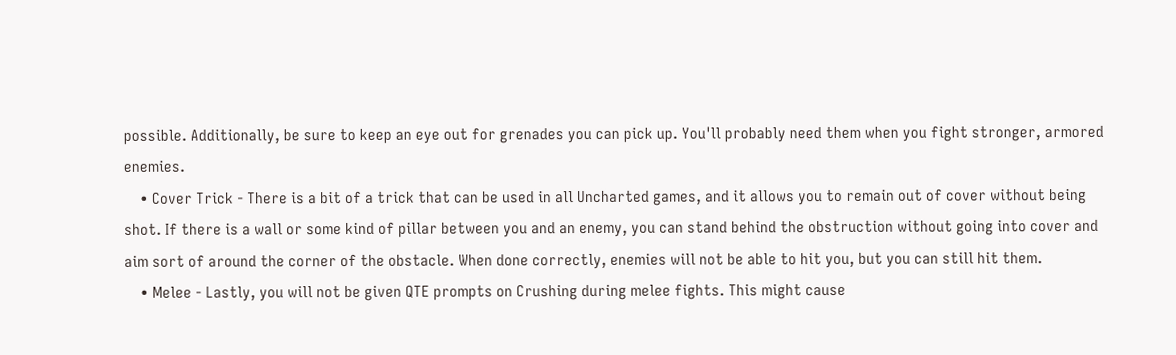possible. Additionally, be sure to keep an eye out for grenades you can pick up. You'll probably need them when you fight stronger, armored enemies.
    • Cover Trick - There is a bit of a trick that can be used in all Uncharted games, and it allows you to remain out of cover without being shot. If there is a wall or some kind of pillar between you and an enemy, you can stand behind the obstruction without going into cover and aim sort of around the corner of the obstacle. When done correctly, enemies will not be able to hit you, but you can still hit them.
    • Melee - Lastly, you will not be given QTE prompts on Crushing during melee fights. This might cause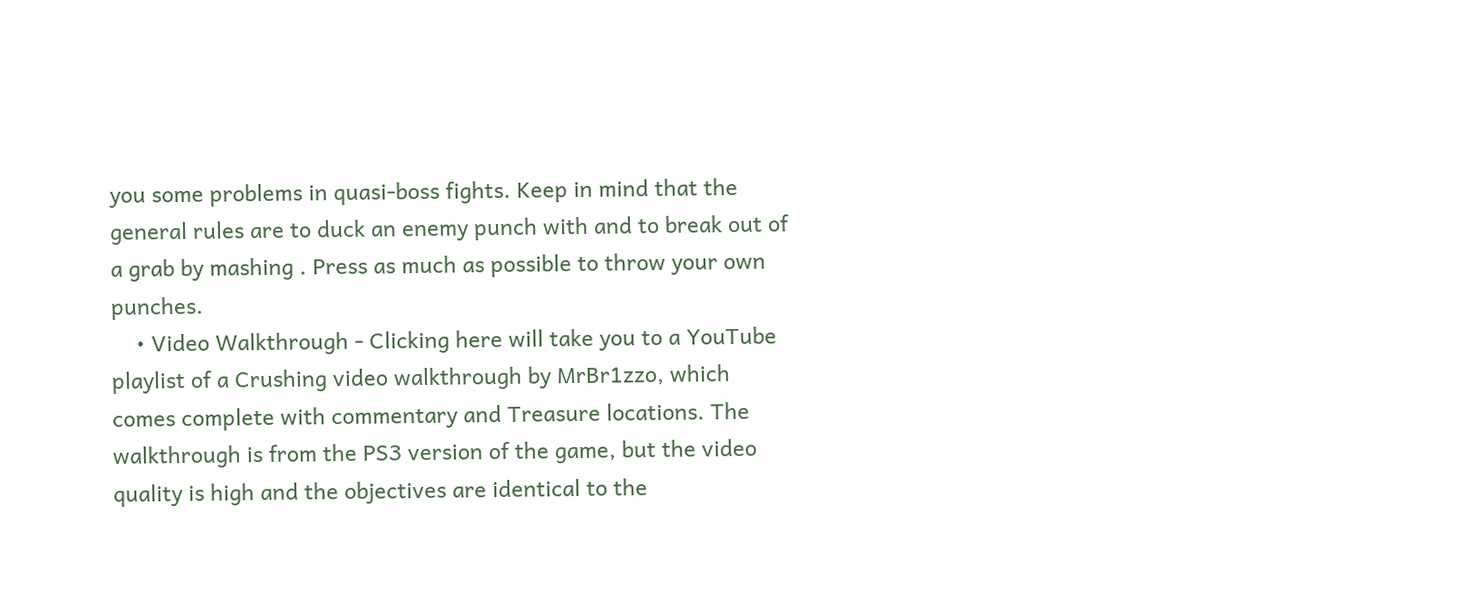you some problems in quasi-boss fights. Keep in mind that the general rules are to duck an enemy punch with and to break out of a grab by mashing . Press as much as possible to throw your own punches.
    • Video Walkthrough - Clicking here will take you to a YouTube playlist of a Crushing video walkthrough by MrBr1zzo, which comes complete with commentary and Treasure locations. The walkthrough is from the PS3 version of the game, but the video quality is high and the objectives are identical to the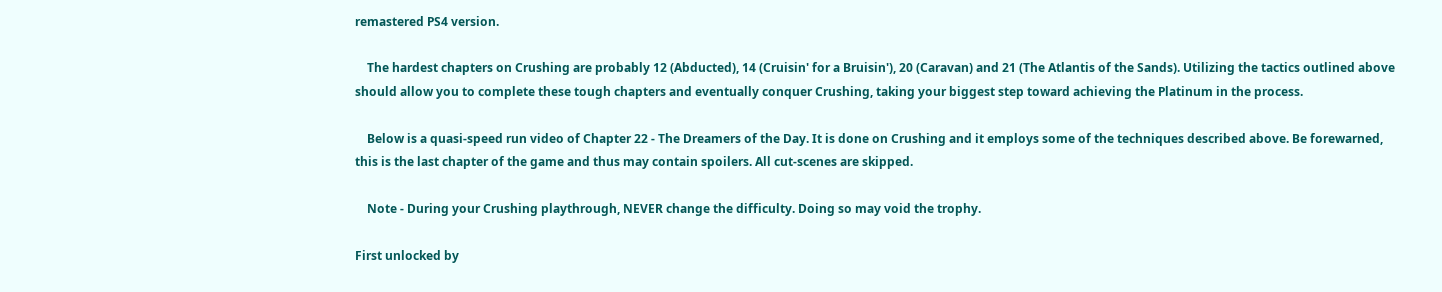remastered PS4 version.

    The hardest chapters on Crushing are probably 12 (Abducted), 14 (Cruisin' for a Bruisin'), 20 (Caravan) and 21 (The Atlantis of the Sands). Utilizing the tactics outlined above should allow you to complete these tough chapters and eventually conquer Crushing, taking your biggest step toward achieving the Platinum in the process.

    Below is a quasi-speed run video of Chapter 22 - The Dreamers of the Day. It is done on Crushing and it employs some of the techniques described above. Be forewarned, this is the last chapter of the game and thus may contain spoilers. All cut-scenes are skipped.

    Note - During your Crushing playthrough, NEVER change the difficulty. Doing so may void the trophy.

First unlocked by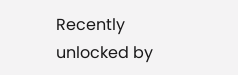Recently unlocked by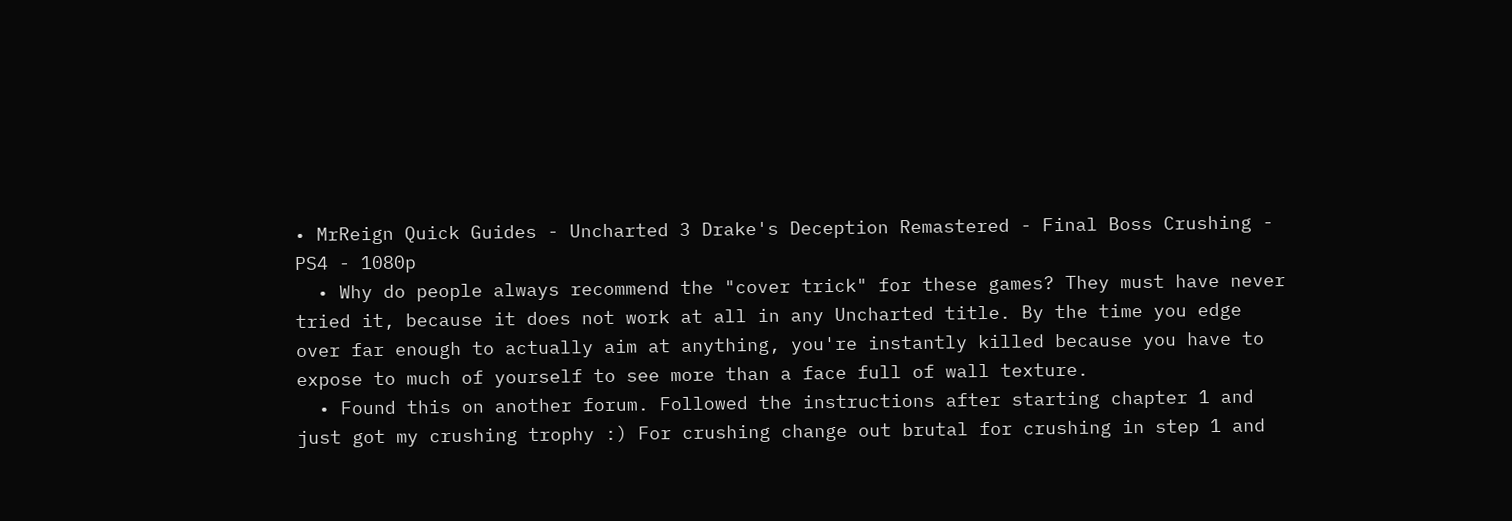• MrReign Quick Guides - Uncharted 3 Drake's Deception Remastered - Final Boss Crushing - PS4 - 1080p
  • Why do people always recommend the "cover trick" for these games? They must have never tried it, because it does not work at all in any Uncharted title. By the time you edge over far enough to actually aim at anything, you're instantly killed because you have to expose to much of yourself to see more than a face full of wall texture.
  • Found this on another forum. Followed the instructions after starting chapter 1 and just got my crushing trophy :) For crushing change out brutal for crushing in step 1 and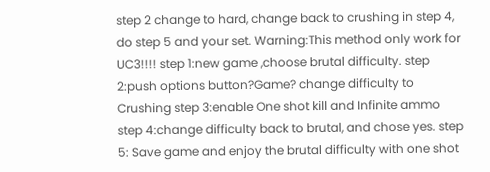step 2 change to hard, change back to crushing in step 4, do step 5 and your set. Warning:This method only work for UC3!!!! step 1:new game ,choose brutal difficulty. step 2:push options button?Game? change difficulty to Crushing step 3:enable One shot kill and Infinite ammo step 4:change difficulty back to brutal, and chose yes. step 5: Save game and enjoy the brutal difficulty with one shot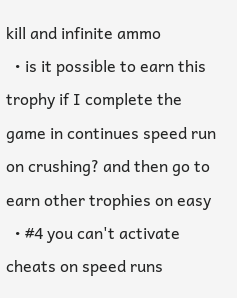kill and infinite ammo
  • is it possible to earn this trophy if I complete the game in continues speed run on crushing? and then go to earn other trophies on easy
  • #4 you can't activate cheats on speed runs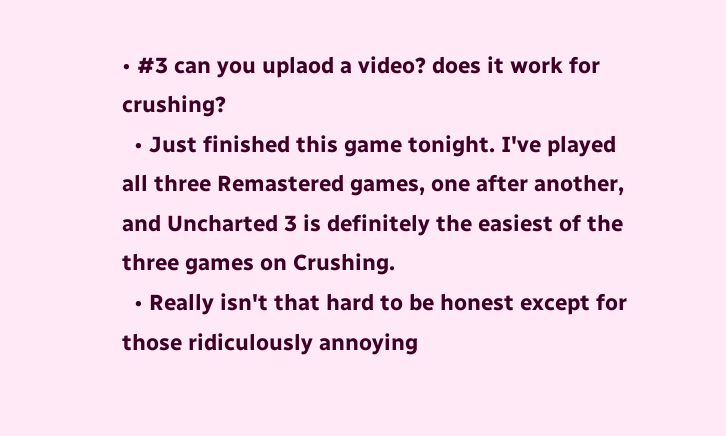• #3 can you uplaod a video? does it work for crushing?
  • Just finished this game tonight. I've played all three Remastered games, one after another, and Uncharted 3 is definitely the easiest of the three games on Crushing.
  • Really isn't that hard to be honest except for those ridiculously annoying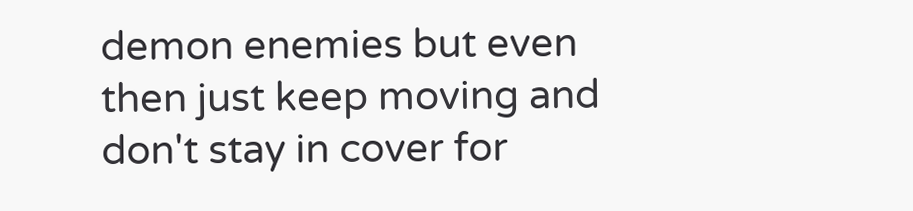demon enemies but even then just keep moving and don't stay in cover for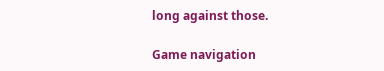long against those.

Game navigation